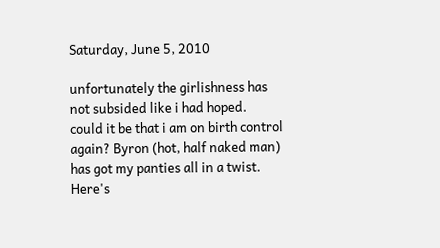Saturday, June 5, 2010

unfortunately the girlishness has not subsided like i had hoped.  could it be that i am on birth control again? Byron (hot, half naked man) has got my panties all in a twist. Here's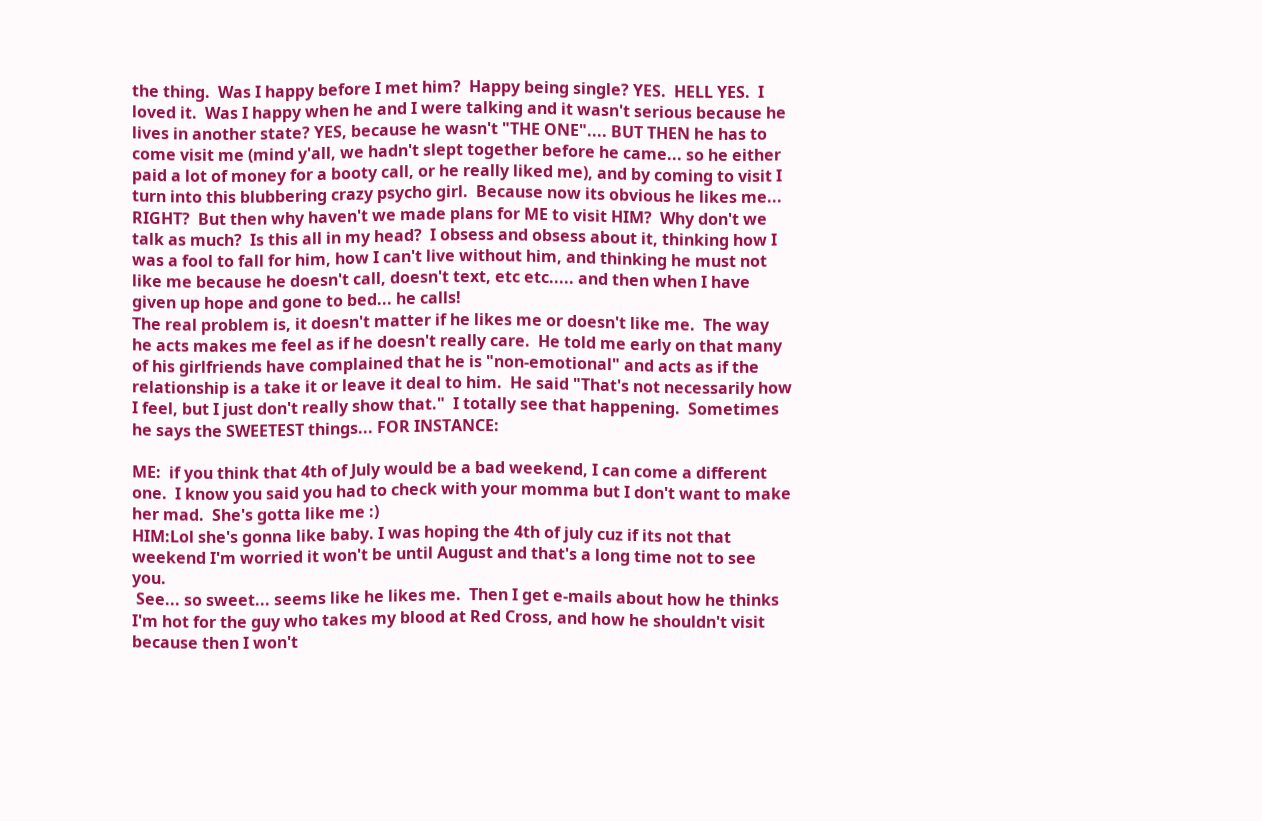the thing.  Was I happy before I met him?  Happy being single? YES.  HELL YES.  I loved it.  Was I happy when he and I were talking and it wasn't serious because he lives in another state? YES, because he wasn't "THE ONE".... BUT THEN he has to come visit me (mind y'all, we hadn't slept together before he came... so he either paid a lot of money for a booty call, or he really liked me), and by coming to visit I turn into this blubbering crazy psycho girl.  Because now its obvious he likes me... RIGHT?  But then why haven't we made plans for ME to visit HIM?  Why don't we talk as much?  Is this all in my head?  I obsess and obsess about it, thinking how I was a fool to fall for him, how I can't live without him, and thinking he must not like me because he doesn't call, doesn't text, etc etc..... and then when I have given up hope and gone to bed... he calls!
The real problem is, it doesn't matter if he likes me or doesn't like me.  The way he acts makes me feel as if he doesn't really care.  He told me early on that many of his girlfriends have complained that he is "non-emotional" and acts as if the relationship is a take it or leave it deal to him.  He said "That's not necessarily how I feel, but I just don't really show that."  I totally see that happening.  Sometimes he says the SWEETEST things... FOR INSTANCE:

ME:  if you think that 4th of July would be a bad weekend, I can come a different one.  I know you said you had to check with your momma but I don't want to make her mad.  She's gotta like me :)
HIM:Lol she's gonna like baby. I was hoping the 4th of july cuz if its not that weekend I'm worried it won't be until August and that's a long time not to see you.
 See... so sweet... seems like he likes me.  Then I get e-mails about how he thinks I'm hot for the guy who takes my blood at Red Cross, and how he shouldn't visit because then I won't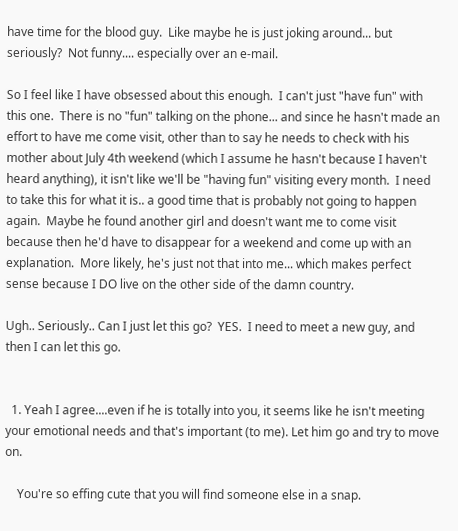have time for the blood guy.  Like maybe he is just joking around... but seriously?  Not funny.... especially over an e-mail.

So I feel like I have obsessed about this enough.  I can't just "have fun" with this one.  There is no "fun" talking on the phone... and since he hasn't made an effort to have me come visit, other than to say he needs to check with his mother about July 4th weekend (which I assume he hasn't because I haven't heard anything), it isn't like we'll be "having fun" visiting every month.  I need to take this for what it is.. a good time that is probably not going to happen again.  Maybe he found another girl and doesn't want me to come visit because then he'd have to disappear for a weekend and come up with an explanation.  More likely, he's just not that into me... which makes perfect sense because I DO live on the other side of the damn country.

Ugh.. Seriously.. Can I just let this go?  YES.  I need to meet a new guy, and then I can let this go.


  1. Yeah I agree....even if he is totally into you, it seems like he isn't meeting your emotional needs and that's important (to me). Let him go and try to move on.

    You're so effing cute that you will find someone else in a snap.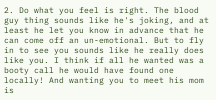2. Do what you feel is right. The blood guy thing sounds like he's joking, and at least he let you know in advance that he can come off an un-emotional. But to fly in to see you sounds like he really does like you. I think if all he wanted was a booty call he would have found one locally! And wanting you to meet his mom is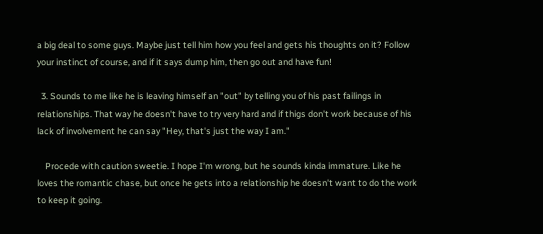a big deal to some guys. Maybe just tell him how you feel and gets his thoughts on it? Follow your instinct of course, and if it says dump him, then go out and have fun!

  3. Sounds to me like he is leaving himself an "out" by telling you of his past failings in relationships. That way he doesn't have to try very hard and if thigs don't work because of his lack of involvement he can say "Hey, that's just the way I am."

    Procede with caution sweetie. I hope I'm wrong, but he sounds kinda immature. Like he loves the romantic chase, but once he gets into a relationship he doesn't want to do the work to keep it going.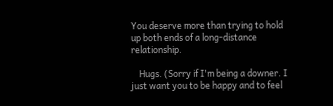You deserve more than trying to hold up both ends of a long-distance relationship.

    Hugs. (Sorry if I'm being a downer. I just want you to be happy and to feel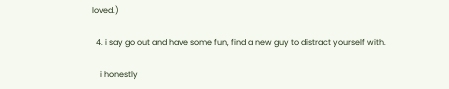loved.)

  4. i say go out and have some fun, find a new guy to distract yourself with.

    i honestly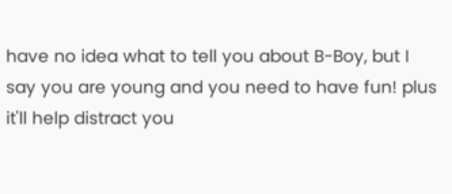have no idea what to tell you about B-Boy, but I say you are young and you need to have fun! plus it'll help distract you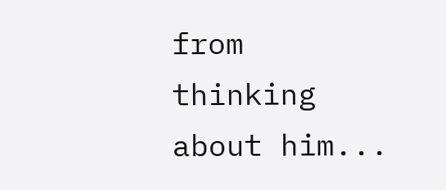from thinking about him...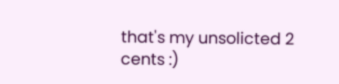that's my unsolicted 2 cents :)